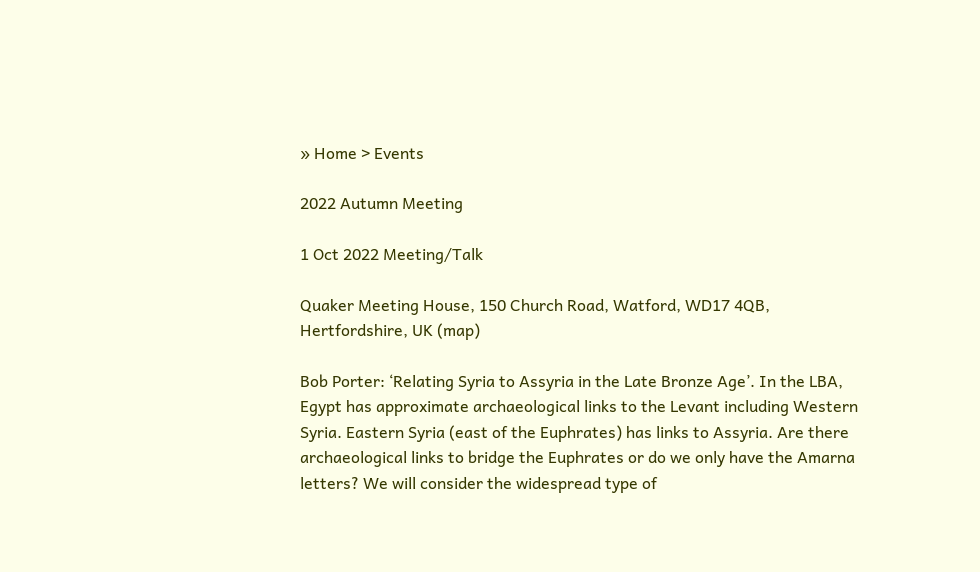» Home > Events

2022 Autumn Meeting

1 Oct 2022 Meeting/Talk

Quaker Meeting House, 150 Church Road, Watford, WD17 4QB, Hertfordshire, UK (map)

Bob Porter: ‘Relating Syria to Assyria in the Late Bronze Age’. In the LBA, Egypt has approximate archaeological links to the Levant including Western Syria. Eastern Syria (east of the Euphrates) has links to Assyria. Are there archaeological links to bridge the Euphrates or do we only have the Amarna letters? We will consider the widespread type of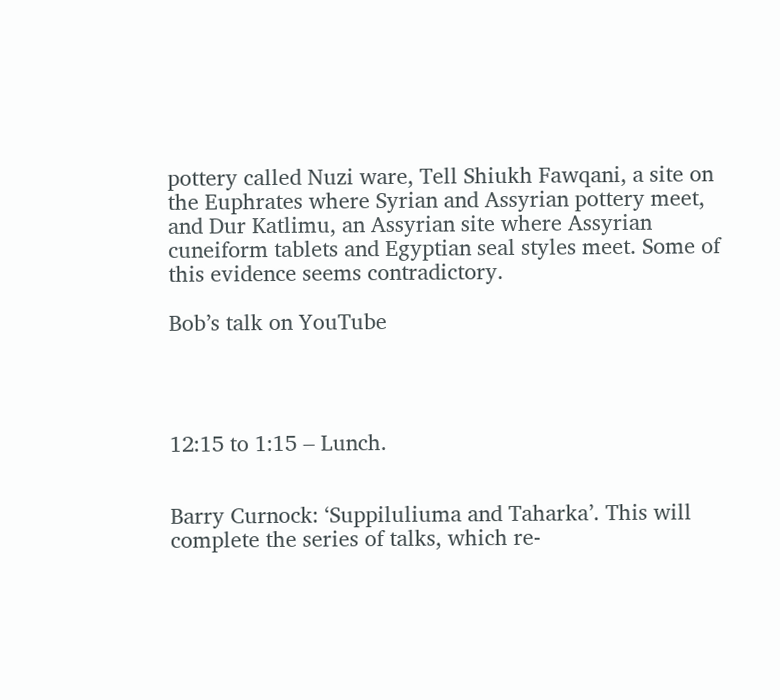pottery called Nuzi ware, Tell Shiukh Fawqani, a site on the Euphrates where Syrian and Assyrian pottery meet, and Dur Katlimu, an Assyrian site where Assyrian cuneiform tablets and Egyptian seal styles meet. Some of this evidence seems contradictory.

Bob’s talk on YouTube




12:15 to 1:15 ‒ Lunch.


Barry Curnock: ‘Suppiluliuma and Taharka’. This will complete the series of talks, which re-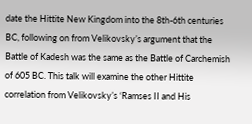date the Hittite New Kingdom into the 8th-6th centuries BC, following on from Velikovsky’s argument that the Battle of Kadesh was the same as the Battle of Carchemish of 605 BC. This talk will examine the other Hittite correlation from Velikovsky’s ‘Ramses II and His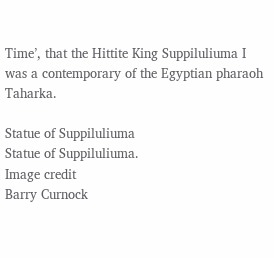Time’, that the Hittite King Suppiluliuma I was a contemporary of the Egyptian pharaoh Taharka.

Statue of Suppiluliuma
Statue of Suppiluliuma.
Image credit
Barry Curnock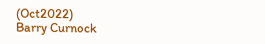(Oct2022)
Barry Curnock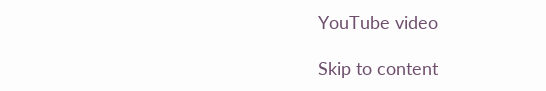YouTube video

Skip to content